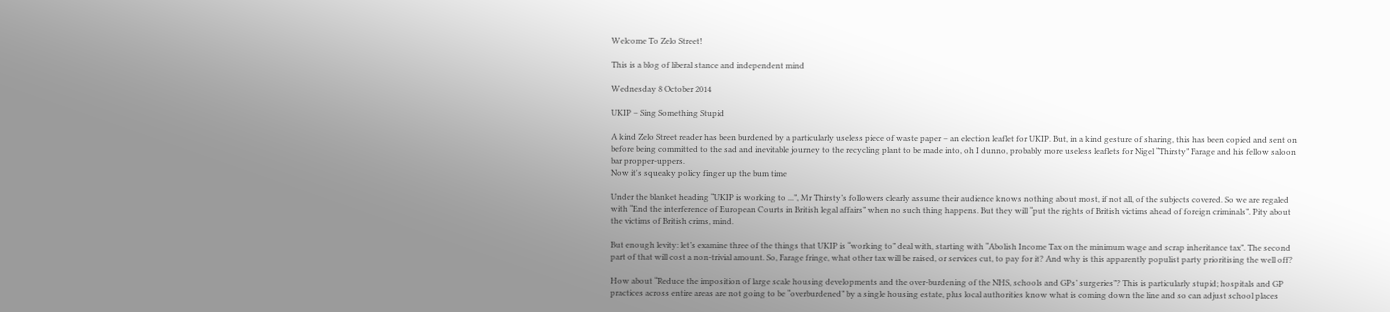Welcome To Zelo Street!

This is a blog of liberal stance and independent mind

Wednesday 8 October 2014

UKIP – Sing Something Stupid

A kind Zelo Street reader has been burdened by a particularly useless piece of waste paper – an election leaflet for UKIP. But, in a kind gesture of sharing, this has been copied and sent on before being committed to the sad and inevitable journey to the recycling plant to be made into, oh I dunno, probably more useless leaflets for Nigel “Thirsty” Farage and his fellow saloon bar propper-uppers.
Now it's squeaky policy finger up the bum time

Under the blanket heading “UKIP is working to ...”, Mr Thirsty’s followers clearly assume their audience knows nothing about most, if not all, of the subjects covered. So we are regaled with “End the interference of European Courts in British legal affairs” when no such thing happens. But they will “put the rights of British victims ahead of foreign criminals”. Pity about the victims of British crims, mind.

But enough levity: let’s examine three of the things that UKIP is “working to” deal with, starting with “Abolish Income Tax on the minimum wage and scrap inheritance tax”. The second part of that will cost a non-trivial amount. So, Farage fringe, what other tax will be raised, or services cut, to pay for it? And why is this apparently populist party prioritising the well off?

How about “Reduce the imposition of large scale housing developments and the over-burdening of the NHS, schools and GPs’ surgeries”? This is particularly stupid; hospitals and GP practices across entire areas are not going to be “overburdened” by a single housing estate, plus local authorities know what is coming down the line and so can adjust school places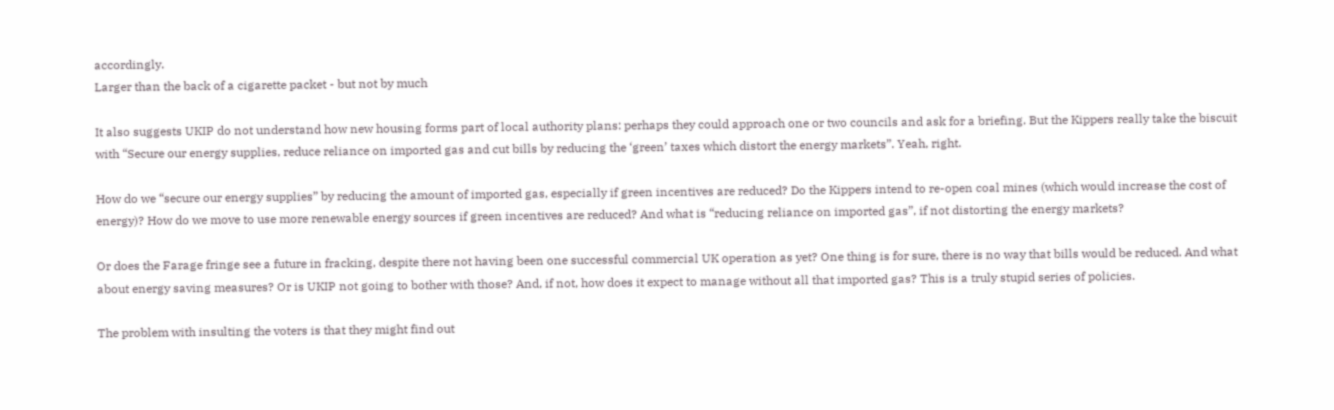accordingly.
Larger than the back of a cigarette packet - but not by much

It also suggests UKIP do not understand how new housing forms part of local authority plans: perhaps they could approach one or two councils and ask for a briefing. But the Kippers really take the biscuit with “Secure our energy supplies, reduce reliance on imported gas and cut bills by reducing the ‘green’ taxes which distort the energy markets”. Yeah, right.

How do we “secure our energy supplies” by reducing the amount of imported gas, especially if green incentives are reduced? Do the Kippers intend to re-open coal mines (which would increase the cost of energy)? How do we move to use more renewable energy sources if green incentives are reduced? And what is “reducing reliance on imported gas”, if not distorting the energy markets?

Or does the Farage fringe see a future in fracking, despite there not having been one successful commercial UK operation as yet? One thing is for sure, there is no way that bills would be reduced. And what about energy saving measures? Or is UKIP not going to bother with those? And, if not, how does it expect to manage without all that imported gas? This is a truly stupid series of policies.

The problem with insulting the voters is that they might find out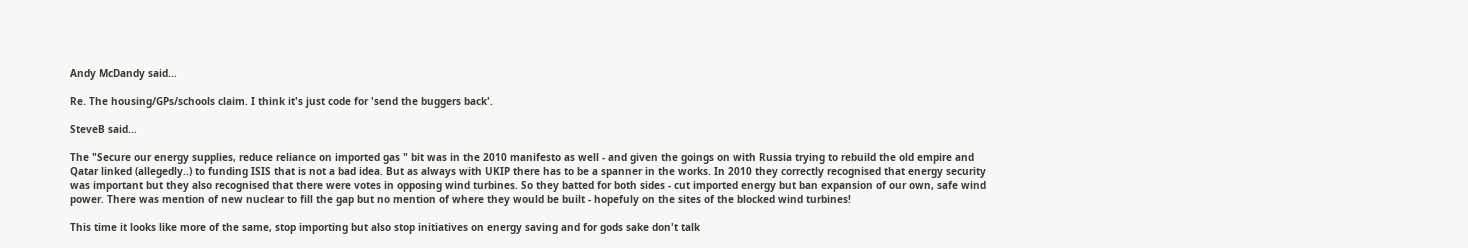Andy McDandy said...

Re. The housing/GPs/schools claim. I think it's just code for 'send the buggers back'.

SteveB said...

The "Secure our energy supplies, reduce reliance on imported gas " bit was in the 2010 manifesto as well - and given the goings on with Russia trying to rebuild the old empire and Qatar linked (allegedly..) to funding ISIS that is not a bad idea. But as always with UKIP there has to be a spanner in the works. In 2010 they correctly recognised that energy security was important but they also recognised that there were votes in opposing wind turbines. So they batted for both sides - cut imported energy but ban expansion of our own, safe wind power. There was mention of new nuclear to fill the gap but no mention of where they would be built - hopefuly on the sites of the blocked wind turbines!

This time it looks like more of the same, stop importing but also stop initiatives on energy saving and for gods sake don't talk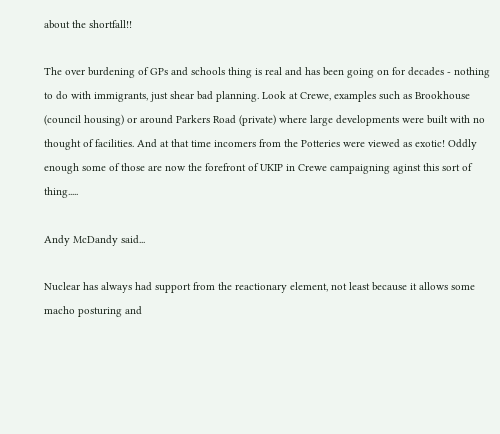about the shortfall!!

The over burdening of GPs and schools thing is real and has been going on for decades - nothing to do with immigrants, just shear bad planning. Look at Crewe, examples such as Brookhouse (council housing) or around Parkers Road (private) where large developments were built with no thought of facilities. And at that time incomers from the Potteries were viewed as exotic! Oddly enough some of those are now the forefront of UKIP in Crewe campaigning aginst this sort of thing.....

Andy McDandy said...

Nuclear has always had support from the reactionary element, not least because it allows some macho posturing and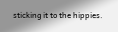sticking it to the hippies.